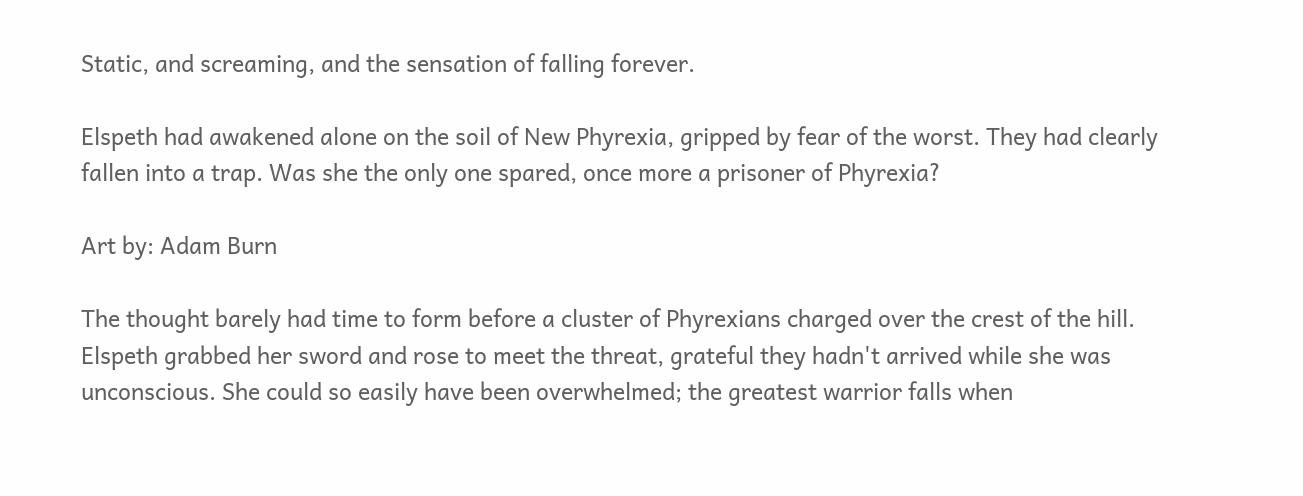Static, and screaming, and the sensation of falling forever.

Elspeth had awakened alone on the soil of New Phyrexia, gripped by fear of the worst. They had clearly fallen into a trap. Was she the only one spared, once more a prisoner of Phyrexia?

Art by: Adam Burn

The thought barely had time to form before a cluster of Phyrexians charged over the crest of the hill. Elspeth grabbed her sword and rose to meet the threat, grateful they hadn't arrived while she was unconscious. She could so easily have been overwhelmed; the greatest warrior falls when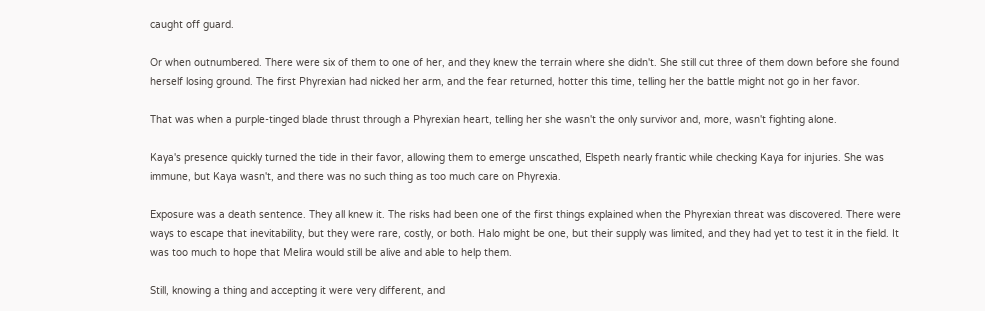caught off guard.

Or when outnumbered. There were six of them to one of her, and they knew the terrain where she didn't. She still cut three of them down before she found herself losing ground. The first Phyrexian had nicked her arm, and the fear returned, hotter this time, telling her the battle might not go in her favor.

That was when a purple-tinged blade thrust through a Phyrexian heart, telling her she wasn't the only survivor and, more, wasn't fighting alone.

Kaya's presence quickly turned the tide in their favor, allowing them to emerge unscathed, Elspeth nearly frantic while checking Kaya for injuries. She was immune, but Kaya wasn't, and there was no such thing as too much care on Phyrexia.

Exposure was a death sentence. They all knew it. The risks had been one of the first things explained when the Phyrexian threat was discovered. There were ways to escape that inevitability, but they were rare, costly, or both. Halo might be one, but their supply was limited, and they had yet to test it in the field. It was too much to hope that Melira would still be alive and able to help them.

Still, knowing a thing and accepting it were very different, and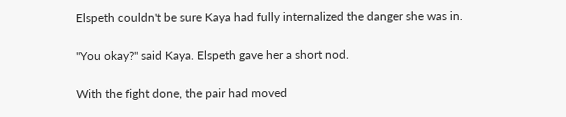Elspeth couldn't be sure Kaya had fully internalized the danger she was in.

"You okay?" said Kaya. Elspeth gave her a short nod.

With the fight done, the pair had moved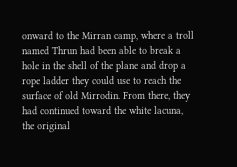onward to the Mirran camp, where a troll named Thrun had been able to break a hole in the shell of the plane and drop a rope ladder they could use to reach the surface of old Mirrodin. From there, they had continued toward the white lacuna, the original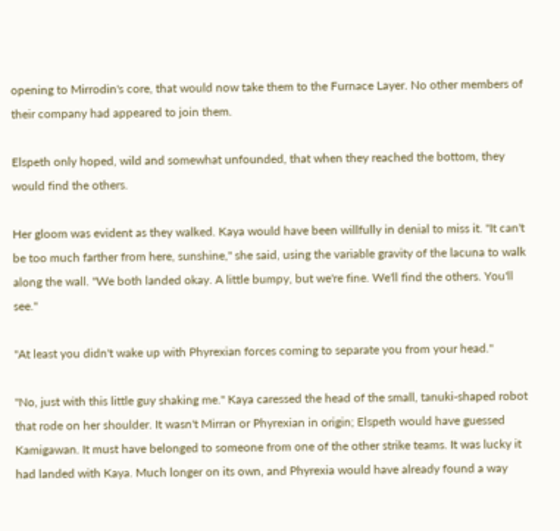opening to Mirrodin's core, that would now take them to the Furnace Layer. No other members of their company had appeared to join them.

Elspeth only hoped, wild and somewhat unfounded, that when they reached the bottom, they would find the others.

Her gloom was evident as they walked. Kaya would have been willfully in denial to miss it. "It can't be too much farther from here, sunshine," she said, using the variable gravity of the lacuna to walk along the wall. "We both landed okay. A little bumpy, but we're fine. We'll find the others. You'll see."

"At least you didn't wake up with Phyrexian forces coming to separate you from your head."

"No, just with this little guy shaking me." Kaya caressed the head of the small, tanuki-shaped robot that rode on her shoulder. It wasn't Mirran or Phyrexian in origin; Elspeth would have guessed Kamigawan. It must have belonged to someone from one of the other strike teams. It was lucky it had landed with Kaya. Much longer on its own, and Phyrexia would have already found a way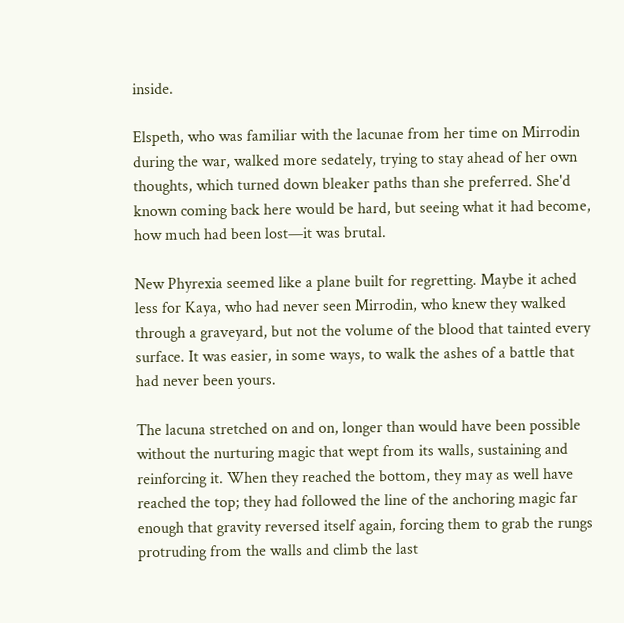inside.

Elspeth, who was familiar with the lacunae from her time on Mirrodin during the war, walked more sedately, trying to stay ahead of her own thoughts, which turned down bleaker paths than she preferred. She'd known coming back here would be hard, but seeing what it had become, how much had been lost—it was brutal.

New Phyrexia seemed like a plane built for regretting. Maybe it ached less for Kaya, who had never seen Mirrodin, who knew they walked through a graveyard, but not the volume of the blood that tainted every surface. It was easier, in some ways, to walk the ashes of a battle that had never been yours.

The lacuna stretched on and on, longer than would have been possible without the nurturing magic that wept from its walls, sustaining and reinforcing it. When they reached the bottom, they may as well have reached the top; they had followed the line of the anchoring magic far enough that gravity reversed itself again, forcing them to grab the rungs protruding from the walls and climb the last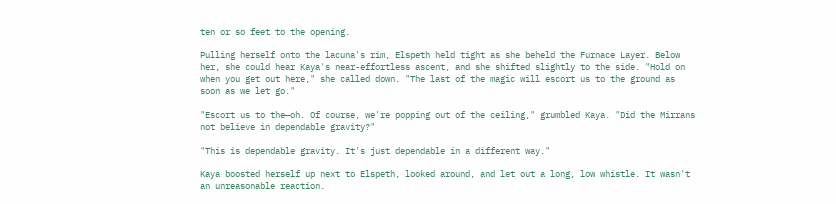ten or so feet to the opening.

Pulling herself onto the lacuna's rim, Elspeth held tight as she beheld the Furnace Layer. Below her, she could hear Kaya's near-effortless ascent, and she shifted slightly to the side. "Hold on when you get out here," she called down. "The last of the magic will escort us to the ground as soon as we let go."

"Escort us to the—oh. Of course, we're popping out of the ceiling," grumbled Kaya. "Did the Mirrans not believe in dependable gravity?"

"This is dependable gravity. It's just dependable in a different way."

Kaya boosted herself up next to Elspeth, looked around, and let out a long, low whistle. It wasn't an unreasonable reaction.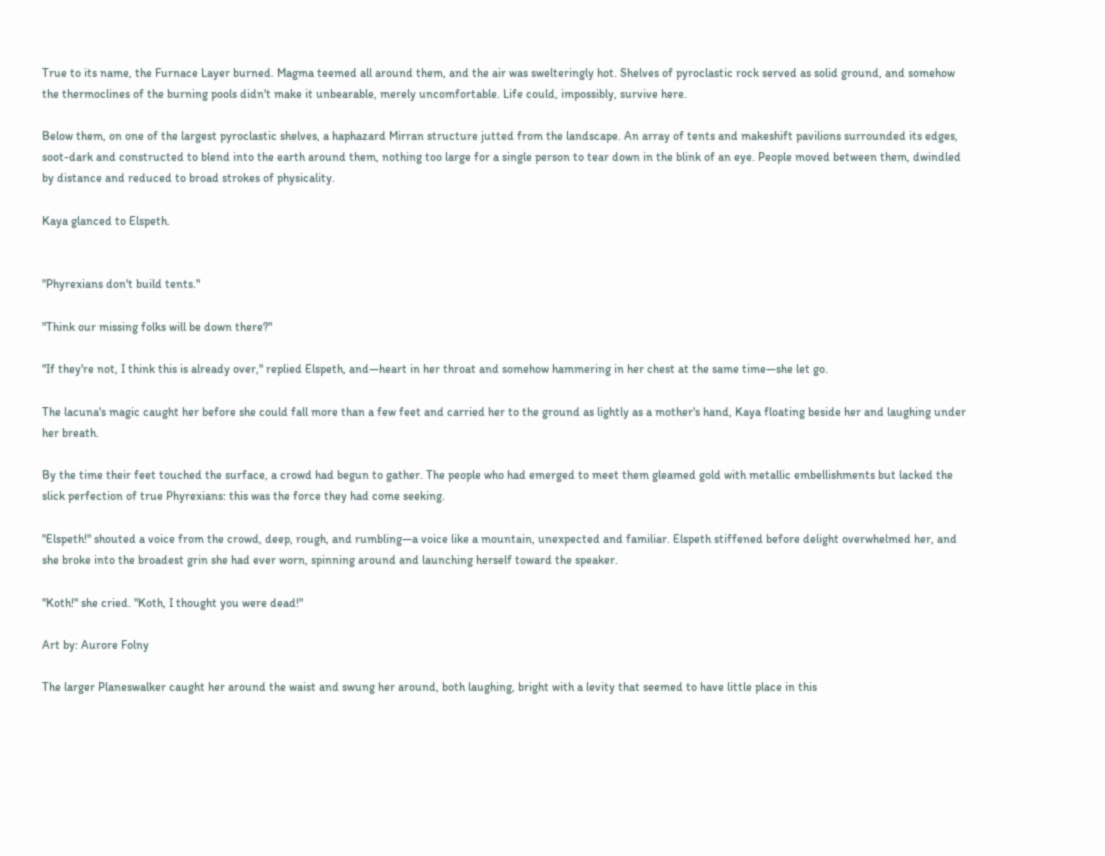True to its name, the Furnace Layer burned. Magma teemed all around them, and the air was swelteringly hot. Shelves of pyroclastic rock served as solid ground, and somehow the thermoclines of the burning pools didn't make it unbearable, merely uncomfortable. Life could, impossibly, survive here.

Below them, on one of the largest pyroclastic shelves, a haphazard Mirran structure jutted from the landscape. An array of tents and makeshift pavilions surrounded its edges, soot-dark and constructed to blend into the earth around them, nothing too large for a single person to tear down in the blink of an eye. People moved between them, dwindled by distance and reduced to broad strokes of physicality.

Kaya glanced to Elspeth.


"Phyrexians don't build tents."

"Think our missing folks will be down there?"

"If they're not, I think this is already over," replied Elspeth, and—heart in her throat and somehow hammering in her chest at the same time—she let go.

The lacuna's magic caught her before she could fall more than a few feet and carried her to the ground as lightly as a mother's hand, Kaya floating beside her and laughing under her breath.

By the time their feet touched the surface, a crowd had begun to gather. The people who had emerged to meet them gleamed gold with metallic embellishments but lacked the slick perfection of true Phyrexians: this was the force they had come seeking.

"Elspeth!" shouted a voice from the crowd, deep, rough, and rumbling—a voice like a mountain, unexpected and familiar. Elspeth stiffened before delight overwhelmed her, and she broke into the broadest grin she had ever worn, spinning around and launching herself toward the speaker.

"Koth!" she cried. "Koth, I thought you were dead!"

Art by: Aurore Folny

The larger Planeswalker caught her around the waist and swung her around, both laughing, bright with a levity that seemed to have little place in this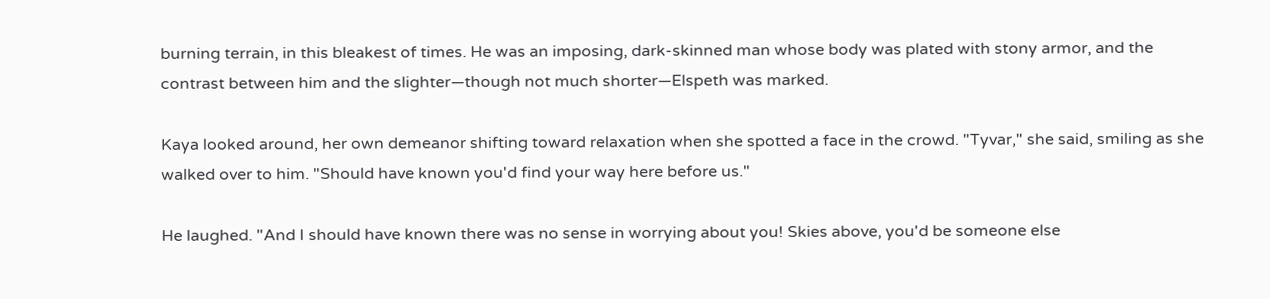burning terrain, in this bleakest of times. He was an imposing, dark-skinned man whose body was plated with stony armor, and the contrast between him and the slighter—though not much shorter—Elspeth was marked.

Kaya looked around, her own demeanor shifting toward relaxation when she spotted a face in the crowd. "Tyvar," she said, smiling as she walked over to him. "Should have known you'd find your way here before us."

He laughed. "And I should have known there was no sense in worrying about you! Skies above, you'd be someone else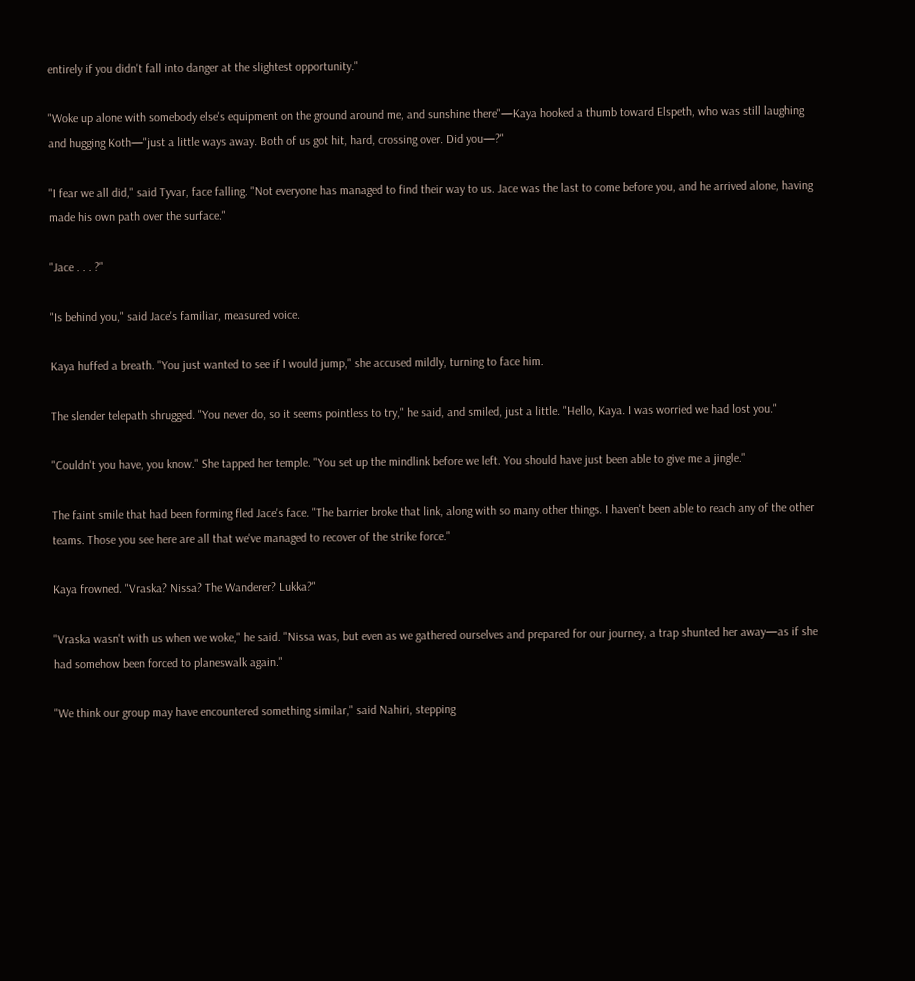entirely if you didn't fall into danger at the slightest opportunity."

"Woke up alone with somebody else's equipment on the ground around me, and sunshine there"—Kaya hooked a thumb toward Elspeth, who was still laughing and hugging Koth—"just a little ways away. Both of us got hit, hard, crossing over. Did you—?"

"I fear we all did," said Tyvar, face falling. "Not everyone has managed to find their way to us. Jace was the last to come before you, and he arrived alone, having made his own path over the surface."

"Jace . . . ?"

"Is behind you," said Jace's familiar, measured voice.

Kaya huffed a breath. "You just wanted to see if I would jump," she accused mildly, turning to face him.

The slender telepath shrugged. "You never do, so it seems pointless to try," he said, and smiled, just a little. "Hello, Kaya. I was worried we had lost you."

"Couldn't you have, you know." She tapped her temple. "You set up the mindlink before we left. You should have just been able to give me a jingle."

The faint smile that had been forming fled Jace's face. "The barrier broke that link, along with so many other things. I haven't been able to reach any of the other teams. Those you see here are all that we've managed to recover of the strike force."

Kaya frowned. "Vraska? Nissa? The Wanderer? Lukka?"

"Vraska wasn't with us when we woke," he said. "Nissa was, but even as we gathered ourselves and prepared for our journey, a trap shunted her away—as if she had somehow been forced to planeswalk again."

"We think our group may have encountered something similar," said Nahiri, stepping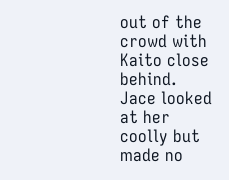out of the crowd with Kaito close behind. Jace looked at her coolly but made no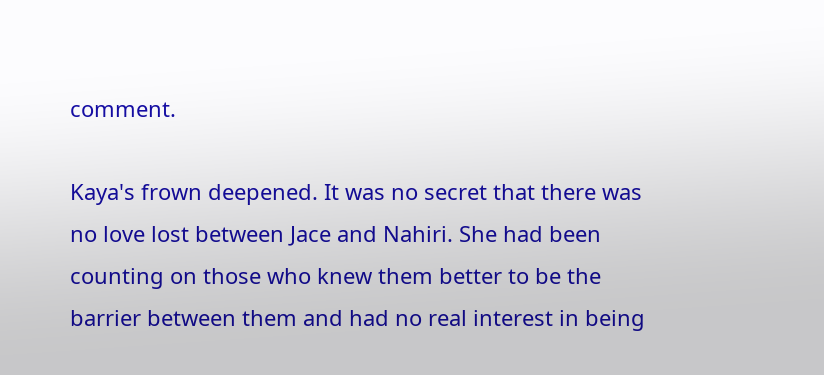comment.

Kaya's frown deepened. It was no secret that there was no love lost between Jace and Nahiri. She had been counting on those who knew them better to be the barrier between them and had no real interest in being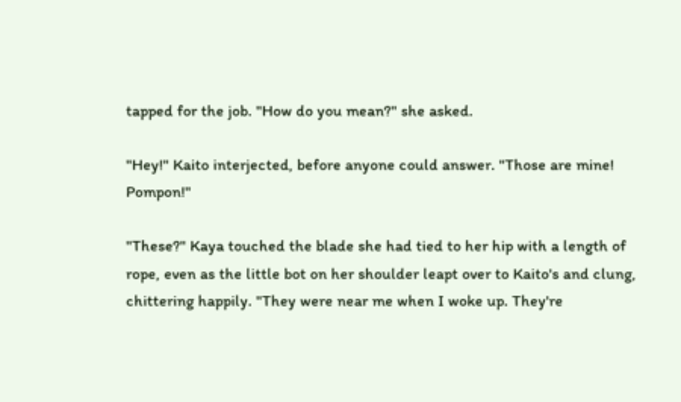tapped for the job. "How do you mean?" she asked.

"Hey!" Kaito interjected, before anyone could answer. "Those are mine! Pompon!"

"These?" Kaya touched the blade she had tied to her hip with a length of rope, even as the little bot on her shoulder leapt over to Kaito's and clung, chittering happily. "They were near me when I woke up. They're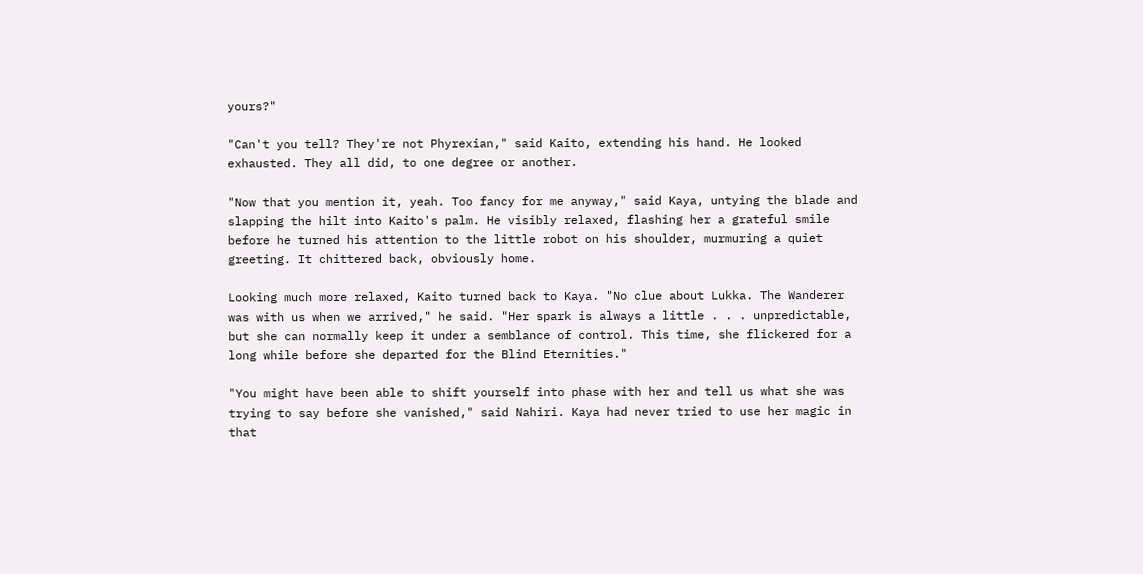yours?"

"Can't you tell? They're not Phyrexian," said Kaito, extending his hand. He looked exhausted. They all did, to one degree or another.

"Now that you mention it, yeah. Too fancy for me anyway," said Kaya, untying the blade and slapping the hilt into Kaito's palm. He visibly relaxed, flashing her a grateful smile before he turned his attention to the little robot on his shoulder, murmuring a quiet greeting. It chittered back, obviously home.

Looking much more relaxed, Kaito turned back to Kaya. "No clue about Lukka. The Wanderer was with us when we arrived," he said. "Her spark is always a little . . . unpredictable, but she can normally keep it under a semblance of control. This time, she flickered for a long while before she departed for the Blind Eternities."

"You might have been able to shift yourself into phase with her and tell us what she was trying to say before she vanished," said Nahiri. Kaya had never tried to use her magic in that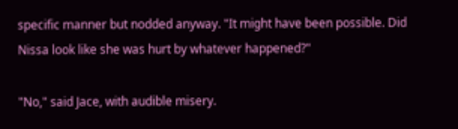specific manner but nodded anyway. "It might have been possible. Did Nissa look like she was hurt by whatever happened?"

"No," said Jace, with audible misery.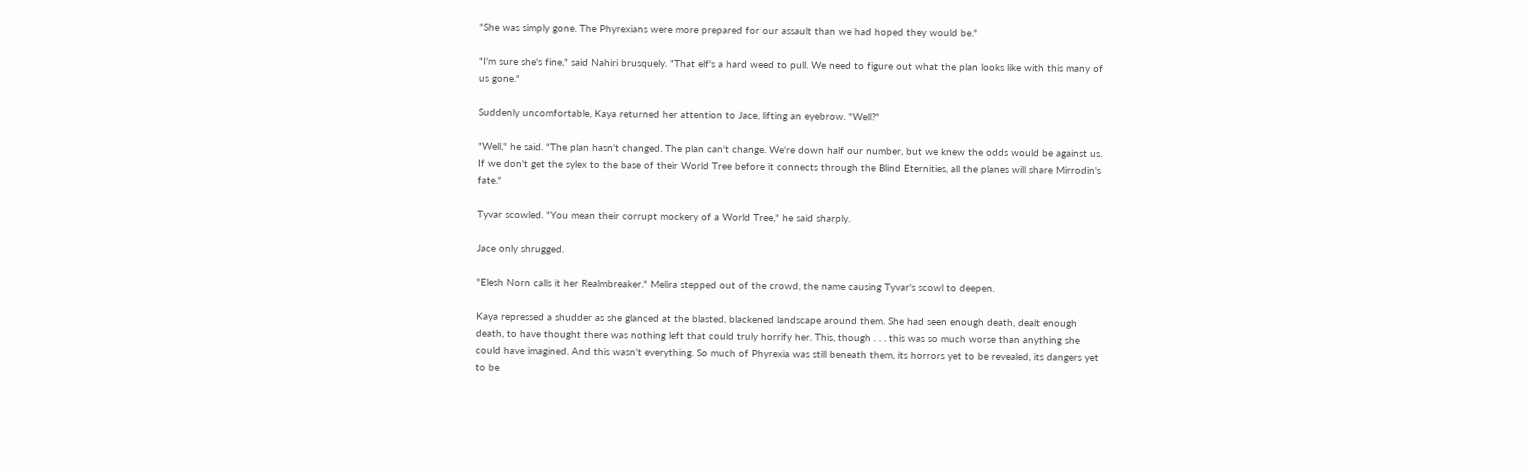"She was simply gone. The Phyrexians were more prepared for our assault than we had hoped they would be."

"I'm sure she's fine," said Nahiri brusquely. "That elf's a hard weed to pull. We need to figure out what the plan looks like with this many of us gone."

Suddenly uncomfortable, Kaya returned her attention to Jace, lifting an eyebrow. "Well?"

"Well," he said. "The plan hasn't changed. The plan can't change. We're down half our number, but we knew the odds would be against us. If we don't get the sylex to the base of their World Tree before it connects through the Blind Eternities, all the planes will share Mirrodin's fate."

Tyvar scowled. "You mean their corrupt mockery of a World Tree," he said sharply.

Jace only shrugged.

"Elesh Norn calls it her Realmbreaker." Melira stepped out of the crowd, the name causing Tyvar's scowl to deepen.

Kaya repressed a shudder as she glanced at the blasted, blackened landscape around them. She had seen enough death, dealt enough death, to have thought there was nothing left that could truly horrify her. This, though . . . this was so much worse than anything she could have imagined. And this wasn't everything. So much of Phyrexia was still beneath them, its horrors yet to be revealed, its dangers yet to be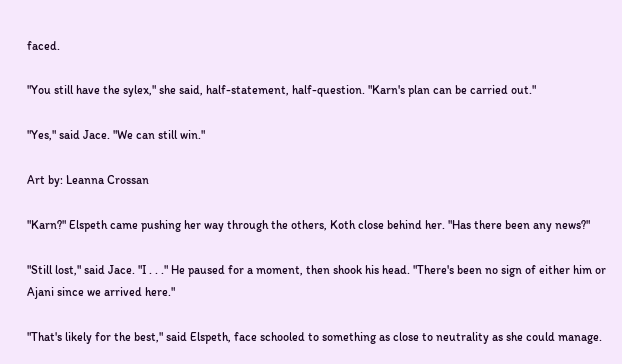faced.

"You still have the sylex," she said, half-statement, half-question. "Karn's plan can be carried out."

"Yes," said Jace. "We can still win."

Art by: Leanna Crossan

"Karn?" Elspeth came pushing her way through the others, Koth close behind her. "Has there been any news?"

"Still lost," said Jace. "I . . ." He paused for a moment, then shook his head. "There's been no sign of either him or Ajani since we arrived here."

"That's likely for the best," said Elspeth, face schooled to something as close to neutrality as she could manage.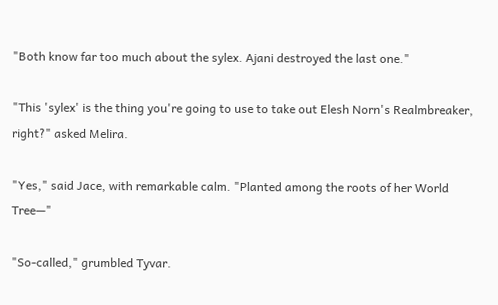"Both know far too much about the sylex. Ajani destroyed the last one."

"This 'sylex' is the thing you're going to use to take out Elesh Norn's Realmbreaker, right?" asked Melira.

"Yes," said Jace, with remarkable calm. "Planted among the roots of her World Tree—"

"So-called," grumbled Tyvar.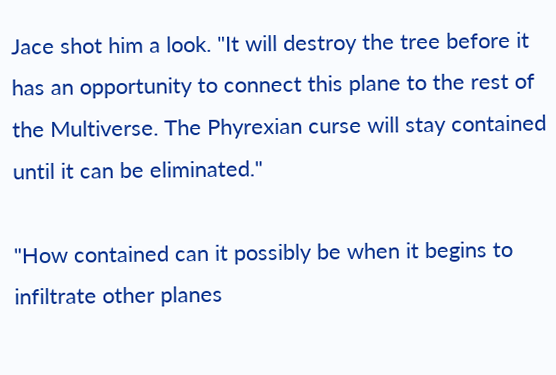Jace shot him a look. "It will destroy the tree before it has an opportunity to connect this plane to the rest of the Multiverse. The Phyrexian curse will stay contained until it can be eliminated."

"How contained can it possibly be when it begins to infiltrate other planes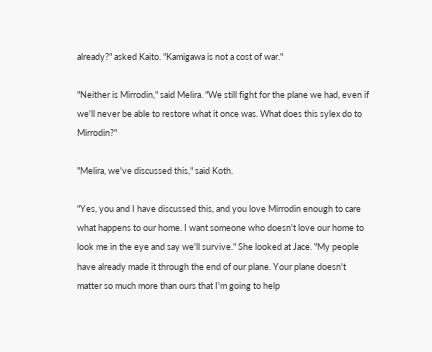already?" asked Kaito. "Kamigawa is not a cost of war."

"Neither is Mirrodin," said Melira. "We still fight for the plane we had, even if we'll never be able to restore what it once was. What does this sylex do to Mirrodin?"

"Melira, we've discussed this," said Koth.

"Yes, you and I have discussed this, and you love Mirrodin enough to care what happens to our home. I want someone who doesn't love our home to look me in the eye and say we'll survive." She looked at Jace. "My people have already made it through the end of our plane. Your plane doesn't matter so much more than ours that I'm going to help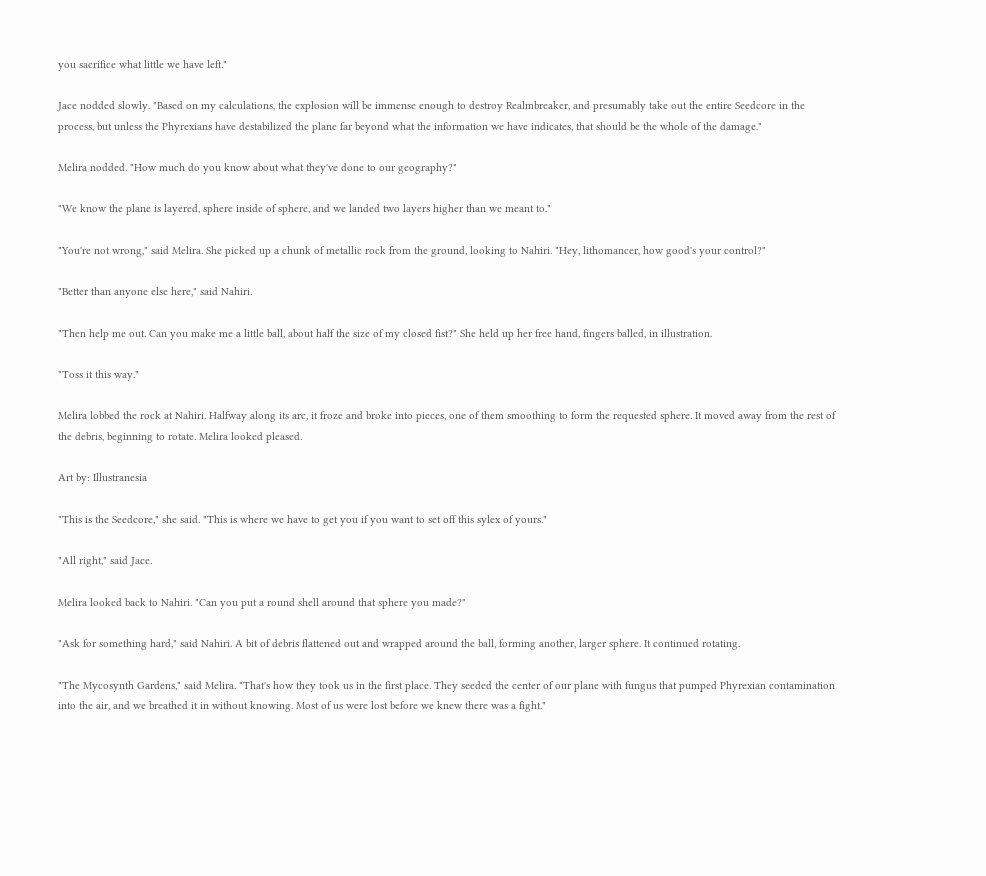you sacrifice what little we have left."

Jace nodded slowly. "Based on my calculations, the explosion will be immense enough to destroy Realmbreaker, and presumably take out the entire Seedcore in the process, but unless the Phyrexians have destabilized the plane far beyond what the information we have indicates, that should be the whole of the damage."

Melira nodded. "How much do you know about what they've done to our geography?"

"We know the plane is layered, sphere inside of sphere, and we landed two layers higher than we meant to."

"You're not wrong," said Melira. She picked up a chunk of metallic rock from the ground, looking to Nahiri. "Hey, lithomancer, how good's your control?"

"Better than anyone else here," said Nahiri.

"Then help me out. Can you make me a little ball, about half the size of my closed fist?" She held up her free hand, fingers balled, in illustration.

"Toss it this way."

Melira lobbed the rock at Nahiri. Halfway along its arc, it froze and broke into pieces, one of them smoothing to form the requested sphere. It moved away from the rest of the debris, beginning to rotate. Melira looked pleased.

Art by: Illustranesia

"This is the Seedcore," she said. "This is where we have to get you if you want to set off this sylex of yours."

"All right," said Jace.

Melira looked back to Nahiri. "Can you put a round shell around that sphere you made?"

"Ask for something hard," said Nahiri. A bit of debris flattened out and wrapped around the ball, forming another, larger sphere. It continued rotating.

"The Mycosynth Gardens," said Melira. "That's how they took us in the first place. They seeded the center of our plane with fungus that pumped Phyrexian contamination into the air, and we breathed it in without knowing. Most of us were lost before we knew there was a fight."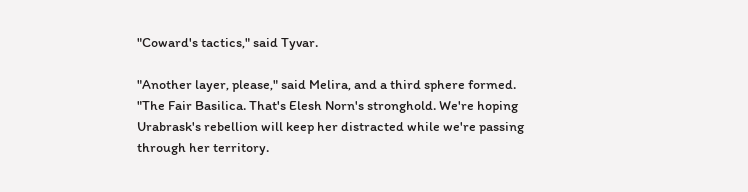"Coward's tactics," said Tyvar.

"Another layer, please," said Melira, and a third sphere formed. "The Fair Basilica. That's Elesh Norn's stronghold. We're hoping Urabrask's rebellion will keep her distracted while we're passing through her territory.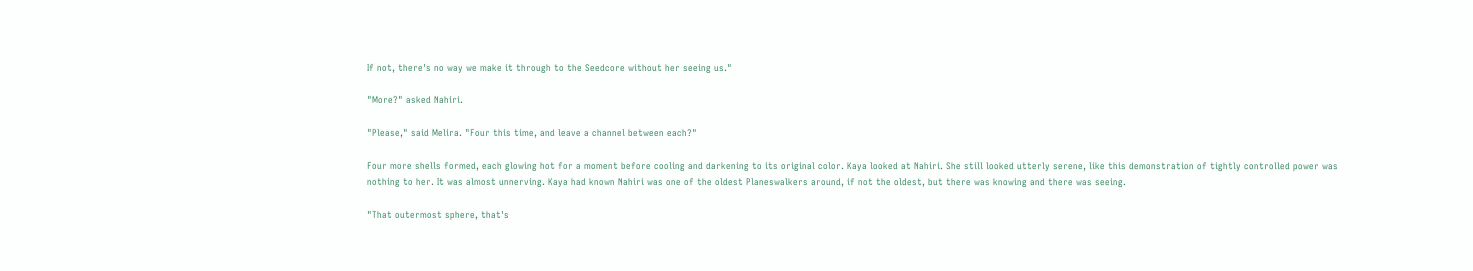If not, there's no way we make it through to the Seedcore without her seeing us."

"More?" asked Nahiri.

"Please," said Melira. "Four this time, and leave a channel between each?"

Four more shells formed, each glowing hot for a moment before cooling and darkening to its original color. Kaya looked at Nahiri. She still looked utterly serene, like this demonstration of tightly controlled power was nothing to her. It was almost unnerving. Kaya had known Nahiri was one of the oldest Planeswalkers around, if not the oldest, but there was knowing and there was seeing.

"That outermost sphere, that's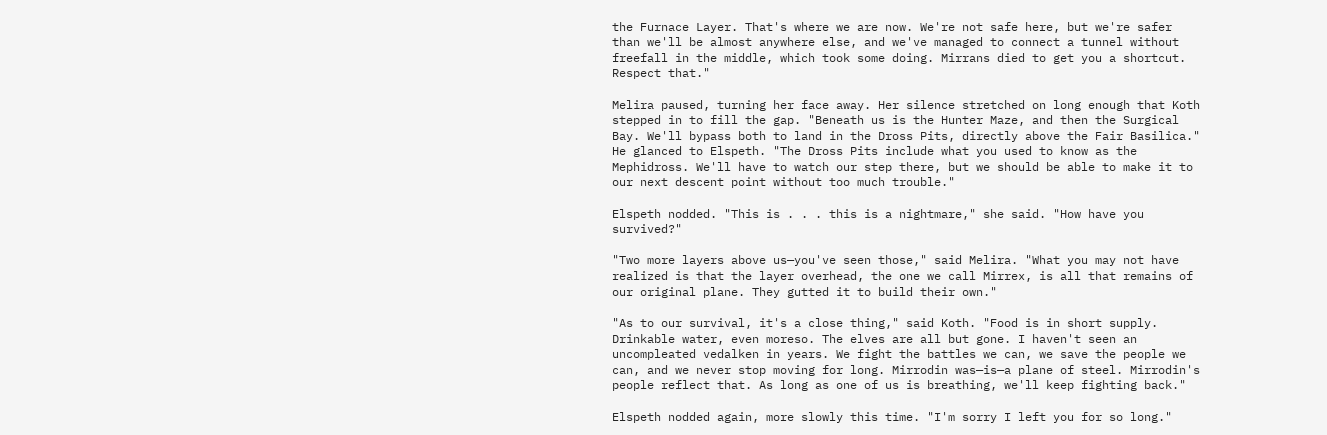the Furnace Layer. That's where we are now. We're not safe here, but we're safer than we'll be almost anywhere else, and we've managed to connect a tunnel without freefall in the middle, which took some doing. Mirrans died to get you a shortcut. Respect that."

Melira paused, turning her face away. Her silence stretched on long enough that Koth stepped in to fill the gap. "Beneath us is the Hunter Maze, and then the Surgical Bay. We'll bypass both to land in the Dross Pits, directly above the Fair Basilica." He glanced to Elspeth. "The Dross Pits include what you used to know as the Mephidross. We'll have to watch our step there, but we should be able to make it to our next descent point without too much trouble."

Elspeth nodded. "This is . . . this is a nightmare," she said. "How have you survived?"

"Two more layers above us—you've seen those," said Melira. "What you may not have realized is that the layer overhead, the one we call Mirrex, is all that remains of our original plane. They gutted it to build their own."

"As to our survival, it's a close thing," said Koth. "Food is in short supply. Drinkable water, even moreso. The elves are all but gone. I haven't seen an uncompleated vedalken in years. We fight the battles we can, we save the people we can, and we never stop moving for long. Mirrodin was—is—a plane of steel. Mirrodin's people reflect that. As long as one of us is breathing, we'll keep fighting back."

Elspeth nodded again, more slowly this time. "I'm sorry I left you for so long."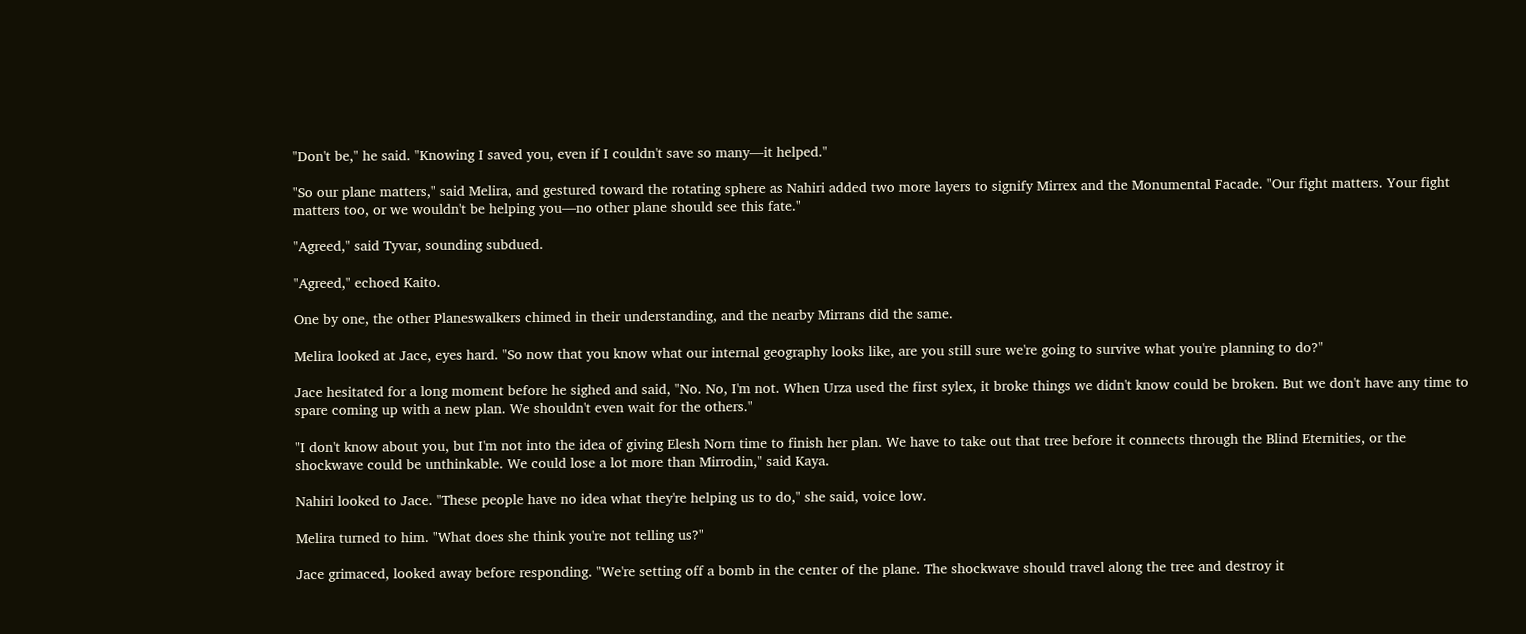"Don't be," he said. "Knowing I saved you, even if I couldn't save so many—it helped."

"So our plane matters," said Melira, and gestured toward the rotating sphere as Nahiri added two more layers to signify Mirrex and the Monumental Facade. "Our fight matters. Your fight matters too, or we wouldn't be helping you—no other plane should see this fate."

"Agreed," said Tyvar, sounding subdued.

"Agreed," echoed Kaito.

One by one, the other Planeswalkers chimed in their understanding, and the nearby Mirrans did the same.

Melira looked at Jace, eyes hard. "So now that you know what our internal geography looks like, are you still sure we're going to survive what you're planning to do?"

Jace hesitated for a long moment before he sighed and said, "No. No, I'm not. When Urza used the first sylex, it broke things we didn't know could be broken. But we don't have any time to spare coming up with a new plan. We shouldn't even wait for the others."

"I don't know about you, but I'm not into the idea of giving Elesh Norn time to finish her plan. We have to take out that tree before it connects through the Blind Eternities, or the shockwave could be unthinkable. We could lose a lot more than Mirrodin," said Kaya.

Nahiri looked to Jace. "These people have no idea what they're helping us to do," she said, voice low.

Melira turned to him. "What does she think you're not telling us?"

Jace grimaced, looked away before responding. "We're setting off a bomb in the center of the plane. The shockwave should travel along the tree and destroy it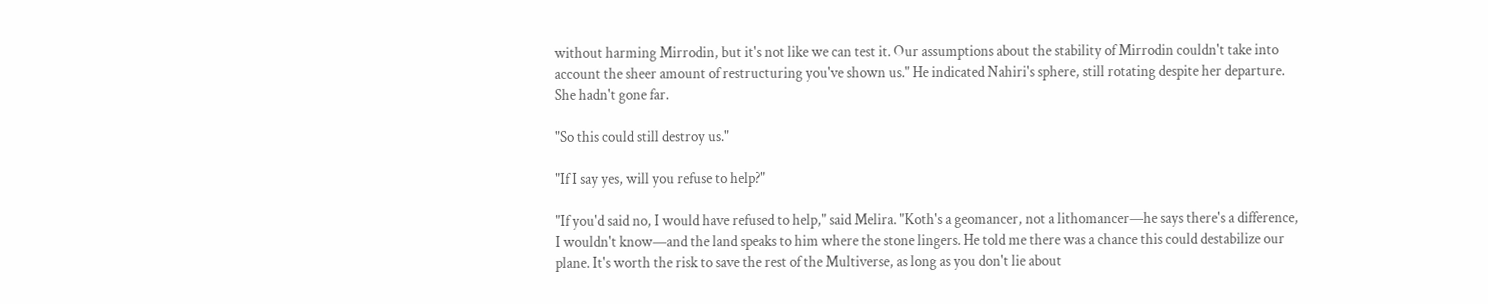without harming Mirrodin, but it's not like we can test it. Our assumptions about the stability of Mirrodin couldn't take into account the sheer amount of restructuring you've shown us." He indicated Nahiri's sphere, still rotating despite her departure. She hadn't gone far.

"So this could still destroy us."

"If I say yes, will you refuse to help?"

"If you'd said no, I would have refused to help," said Melira. "Koth's a geomancer, not a lithomancer—he says there's a difference, I wouldn't know—and the land speaks to him where the stone lingers. He told me there was a chance this could destabilize our plane. It's worth the risk to save the rest of the Multiverse, as long as you don't lie about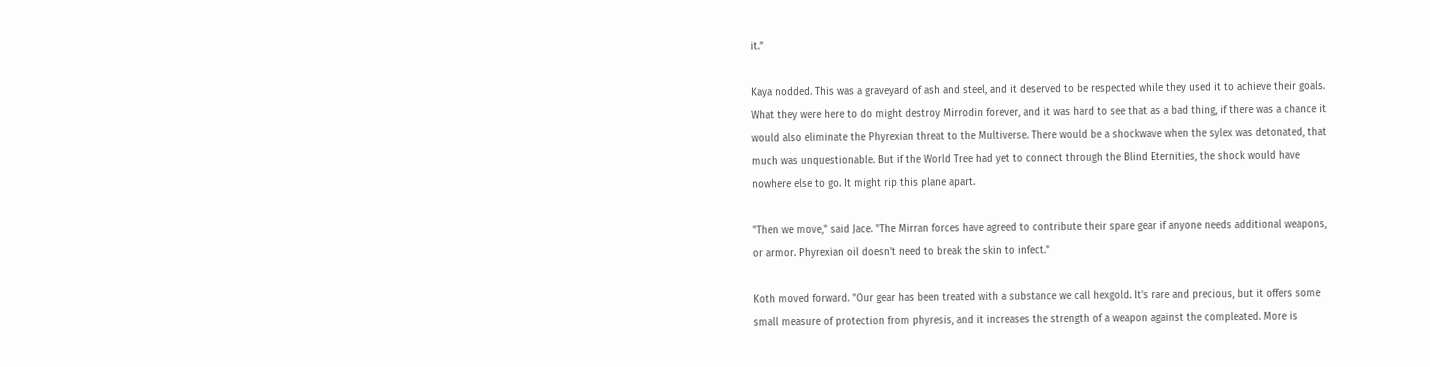it."

Kaya nodded. This was a graveyard of ash and steel, and it deserved to be respected while they used it to achieve their goals. What they were here to do might destroy Mirrodin forever, and it was hard to see that as a bad thing, if there was a chance it would also eliminate the Phyrexian threat to the Multiverse. There would be a shockwave when the sylex was detonated, that much was unquestionable. But if the World Tree had yet to connect through the Blind Eternities, the shock would have nowhere else to go. It might rip this plane apart.

"Then we move," said Jace. "The Mirran forces have agreed to contribute their spare gear if anyone needs additional weapons, or armor. Phyrexian oil doesn't need to break the skin to infect."

Koth moved forward. "Our gear has been treated with a substance we call hexgold. It's rare and precious, but it offers some small measure of protection from phyresis, and it increases the strength of a weapon against the compleated. More is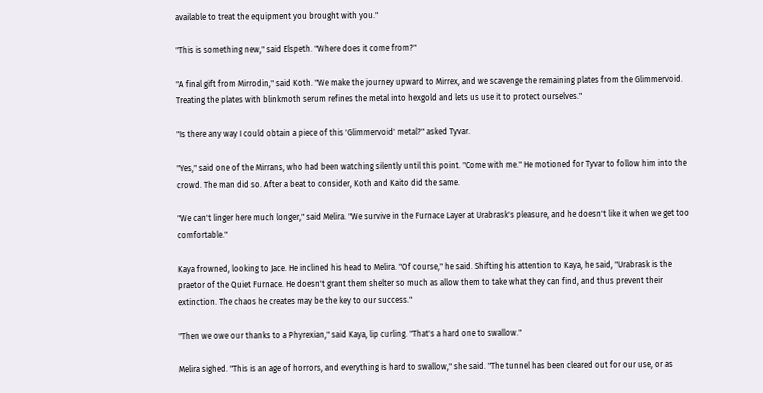available to treat the equipment you brought with you."

"This is something new," said Elspeth. "Where does it come from?"

"A final gift from Mirrodin," said Koth. "We make the journey upward to Mirrex, and we scavenge the remaining plates from the Glimmervoid. Treating the plates with blinkmoth serum refines the metal into hexgold and lets us use it to protect ourselves."

"Is there any way I could obtain a piece of this 'Glimmervoid' metal?" asked Tyvar.

"Yes," said one of the Mirrans, who had been watching silently until this point. "Come with me." He motioned for Tyvar to follow him into the crowd. The man did so. After a beat to consider, Koth and Kaito did the same.

"We can't linger here much longer," said Melira. "We survive in the Furnace Layer at Urabrask's pleasure, and he doesn't like it when we get too comfortable."

Kaya frowned, looking to Jace. He inclined his head to Melira. "Of course," he said. Shifting his attention to Kaya, he said, "Urabrask is the praetor of the Quiet Furnace. He doesn't grant them shelter so much as allow them to take what they can find, and thus prevent their extinction. The chaos he creates may be the key to our success."

"Then we owe our thanks to a Phyrexian," said Kaya, lip curling. "That's a hard one to swallow."

Melira sighed. "This is an age of horrors, and everything is hard to swallow," she said. "The tunnel has been cleared out for our use, or as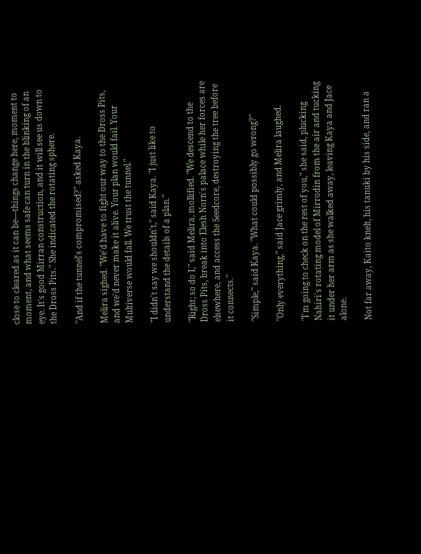close to cleared as it can be—things change here, moment to moment, and what seems safe can turn in the blinking of an eye. It's good Mirran construction, and it will see us down to the Dross Pits." She indicated the rotating sphere.

"And if the tunnel's compromised?" asked Kaya.

Melira sighed. "We'd have to fight our way to the Dross Pits, and we'd never make it alive. Your plan would fail. Your Multiverse would fall. We trust the tunnel."

"I didn't say we shouldn't," said Kaya. "I just like to understand the details of a plan."

"Right; so do I," said Melira, mollified. "We descend to the Dross Pits, break into Elesh Norn's palace while her forces are elsewhere, and access the Seedcore, destroying the tree before it connects."

"Simple," said Kaya. "What could possibly go wrong?"

"Only everything," said Jace grimly, and Melira laughed.

"I'm going to check on the rest of you," she said, plucking Nahiri's rotating model of Mirrodin from the air and tucking it under her arm as she walked away, leaving Kaya and Jace alone.

Not far away, Kaito knelt, his tanuki by his side, and ran a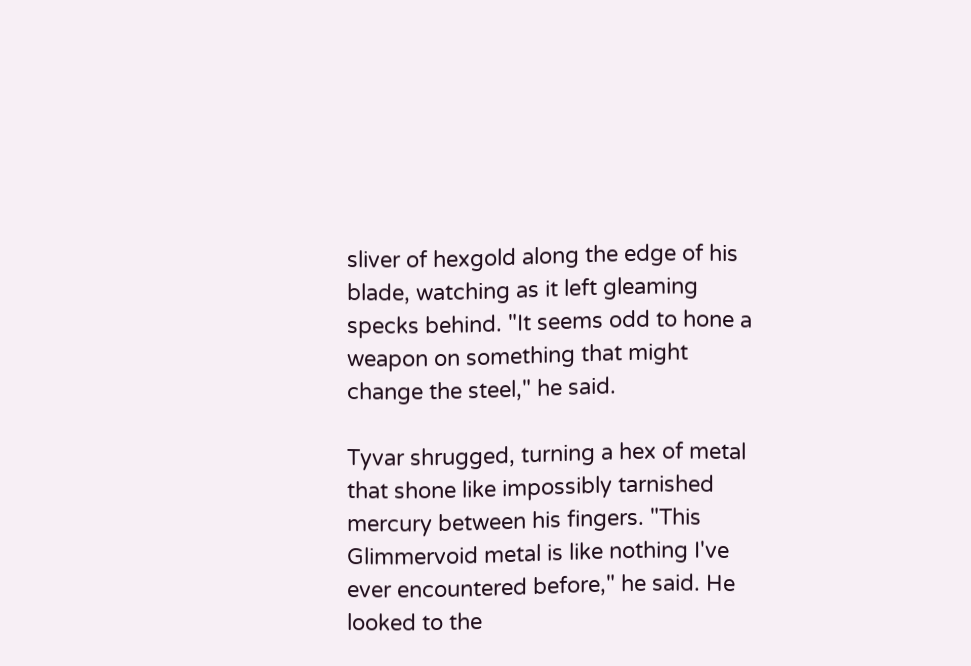sliver of hexgold along the edge of his blade, watching as it left gleaming specks behind. "It seems odd to hone a weapon on something that might change the steel," he said.

Tyvar shrugged, turning a hex of metal that shone like impossibly tarnished mercury between his fingers. "This Glimmervoid metal is like nothing I've ever encountered before," he said. He looked to the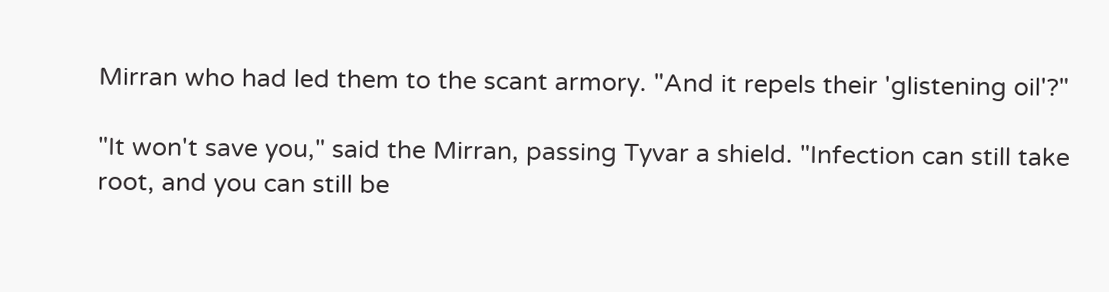Mirran who had led them to the scant armory. "And it repels their 'glistening oil'?"

"It won't save you," said the Mirran, passing Tyvar a shield. "Infection can still take root, and you can still be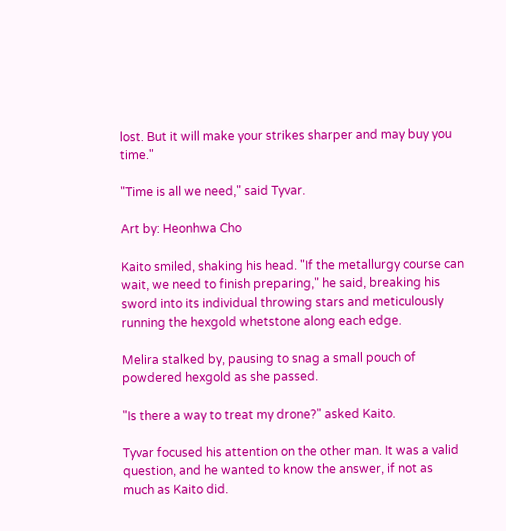lost. But it will make your strikes sharper and may buy you time."

"Time is all we need," said Tyvar.

Art by: Heonhwa Cho

Kaito smiled, shaking his head. "If the metallurgy course can wait, we need to finish preparing," he said, breaking his sword into its individual throwing stars and meticulously running the hexgold whetstone along each edge.

Melira stalked by, pausing to snag a small pouch of powdered hexgold as she passed.

"Is there a way to treat my drone?" asked Kaito.

Tyvar focused his attention on the other man. It was a valid question, and he wanted to know the answer, if not as much as Kaito did.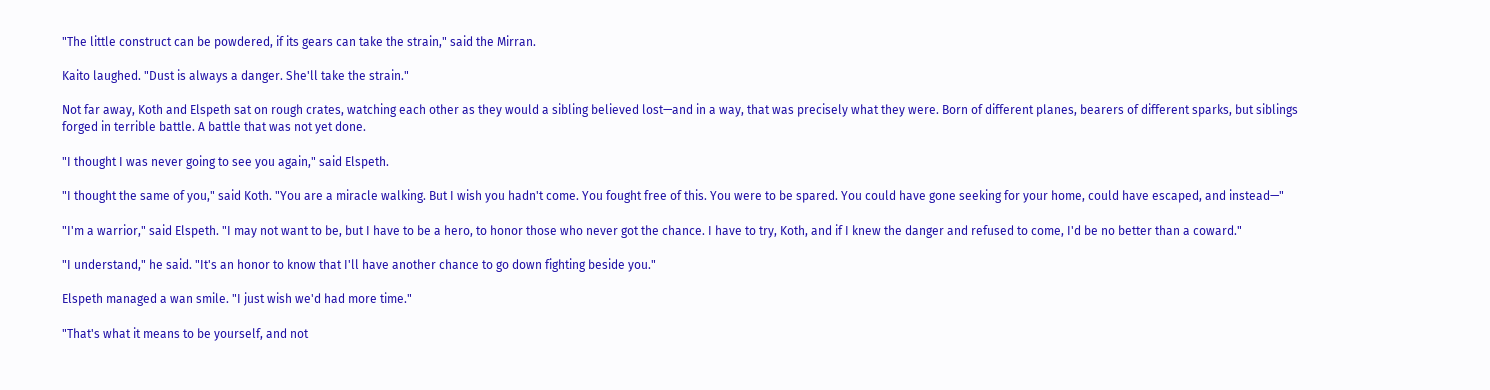"The little construct can be powdered, if its gears can take the strain," said the Mirran.

Kaito laughed. "Dust is always a danger. She'll take the strain."

Not far away, Koth and Elspeth sat on rough crates, watching each other as they would a sibling believed lost—and in a way, that was precisely what they were. Born of different planes, bearers of different sparks, but siblings forged in terrible battle. A battle that was not yet done.

"I thought I was never going to see you again," said Elspeth.

"I thought the same of you," said Koth. "You are a miracle walking. But I wish you hadn't come. You fought free of this. You were to be spared. You could have gone seeking for your home, could have escaped, and instead—"

"I'm a warrior," said Elspeth. "I may not want to be, but I have to be a hero, to honor those who never got the chance. I have to try, Koth, and if I knew the danger and refused to come, I'd be no better than a coward."

"I understand," he said. "It's an honor to know that I'll have another chance to go down fighting beside you."

Elspeth managed a wan smile. "I just wish we'd had more time."

"That's what it means to be yourself, and not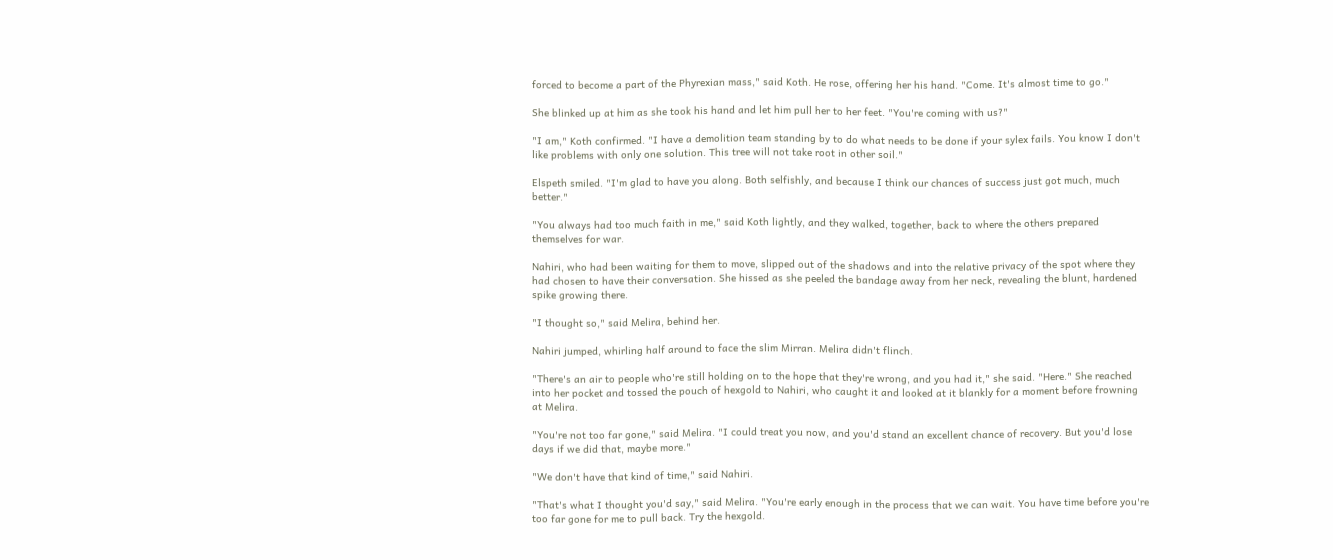forced to become a part of the Phyrexian mass," said Koth. He rose, offering her his hand. "Come. It's almost time to go."

She blinked up at him as she took his hand and let him pull her to her feet. "You're coming with us?"

"I am," Koth confirmed. "I have a demolition team standing by to do what needs to be done if your sylex fails. You know I don't like problems with only one solution. This tree will not take root in other soil."

Elspeth smiled. "I'm glad to have you along. Both selfishly, and because I think our chances of success just got much, much better."

"You always had too much faith in me," said Koth lightly, and they walked, together, back to where the others prepared themselves for war.

Nahiri, who had been waiting for them to move, slipped out of the shadows and into the relative privacy of the spot where they had chosen to have their conversation. She hissed as she peeled the bandage away from her neck, revealing the blunt, hardened spike growing there.

"I thought so," said Melira, behind her.

Nahiri jumped, whirling half around to face the slim Mirran. Melira didn't flinch.

"There's an air to people who're still holding on to the hope that they're wrong, and you had it," she said. "Here." She reached into her pocket and tossed the pouch of hexgold to Nahiri, who caught it and looked at it blankly for a moment before frowning at Melira.

"You're not too far gone," said Melira. "I could treat you now, and you'd stand an excellent chance of recovery. But you'd lose days if we did that, maybe more."

"We don't have that kind of time," said Nahiri.

"That's what I thought you'd say," said Melira. "You're early enough in the process that we can wait. You have time before you're too far gone for me to pull back. Try the hexgold.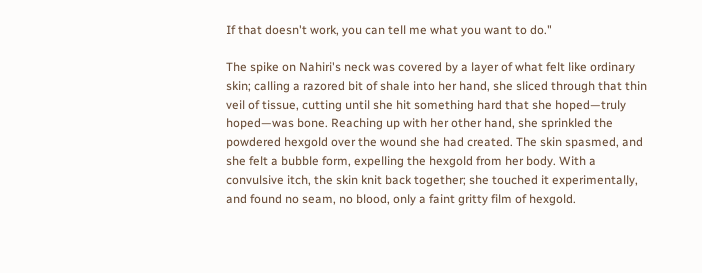If that doesn't work, you can tell me what you want to do."

The spike on Nahiri's neck was covered by a layer of what felt like ordinary skin; calling a razored bit of shale into her hand, she sliced through that thin veil of tissue, cutting until she hit something hard that she hoped—truly hoped—was bone. Reaching up with her other hand, she sprinkled the powdered hexgold over the wound she had created. The skin spasmed, and she felt a bubble form, expelling the hexgold from her body. With a convulsive itch, the skin knit back together; she touched it experimentally, and found no seam, no blood, only a faint gritty film of hexgold.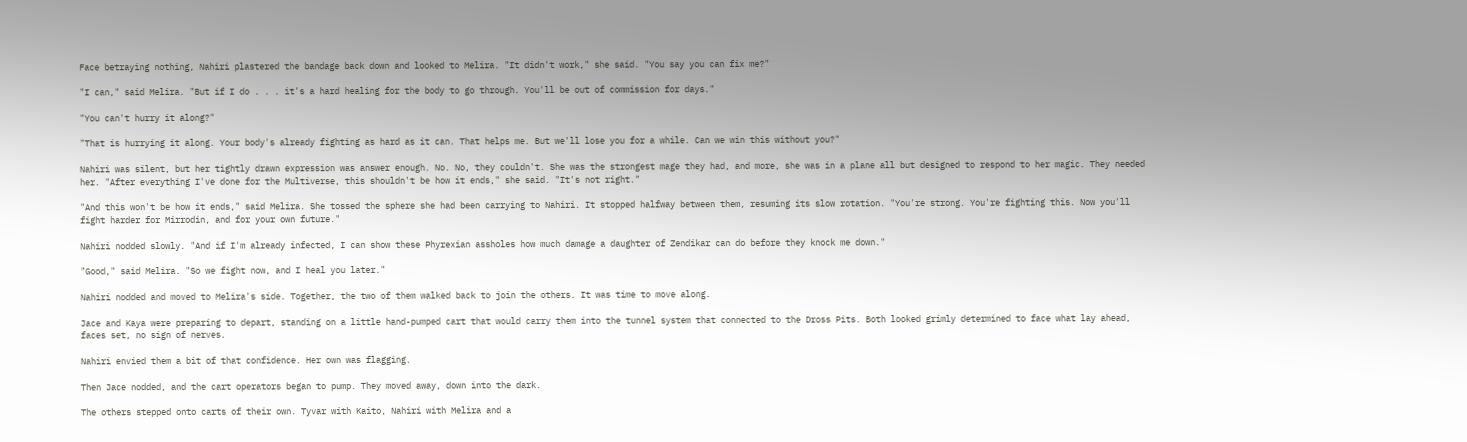Face betraying nothing, Nahiri plastered the bandage back down and looked to Melira. "It didn't work," she said. "You say you can fix me?"

"I can," said Melira. "But if I do . . . it's a hard healing for the body to go through. You'll be out of commission for days."

"You can't hurry it along?"

"That is hurrying it along. Your body's already fighting as hard as it can. That helps me. But we'll lose you for a while. Can we win this without you?"

Nahiri was silent, but her tightly drawn expression was answer enough. No. No, they couldn't. She was the strongest mage they had, and more, she was in a plane all but designed to respond to her magic. They needed her. "After everything I've done for the Multiverse, this shouldn't be how it ends," she said. "It's not right."

"And this won't be how it ends," said Melira. She tossed the sphere she had been carrying to Nahiri. It stopped halfway between them, resuming its slow rotation. "You're strong. You're fighting this. Now you'll fight harder for Mirrodin, and for your own future."

Nahiri nodded slowly. "And if I'm already infected, I can show these Phyrexian assholes how much damage a daughter of Zendikar can do before they knock me down."

"Good," said Melira. "So we fight now, and I heal you later."

Nahiri nodded and moved to Melira's side. Together, the two of them walked back to join the others. It was time to move along.

Jace and Kaya were preparing to depart, standing on a little hand-pumped cart that would carry them into the tunnel system that connected to the Dross Pits. Both looked grimly determined to face what lay ahead, faces set, no sign of nerves.

Nahiri envied them a bit of that confidence. Her own was flagging.

Then Jace nodded, and the cart operators began to pump. They moved away, down into the dark.

The others stepped onto carts of their own. Tyvar with Kaito, Nahiri with Melira and a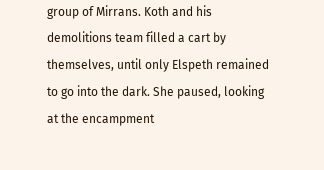group of Mirrans. Koth and his demolitions team filled a cart by themselves, until only Elspeth remained to go into the dark. She paused, looking at the encampment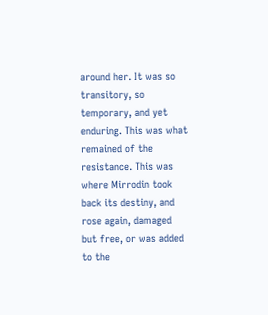around her. It was so transitory, so temporary, and yet enduring. This was what remained of the resistance. This was where Mirrodin took back its destiny, and rose again, damaged but free, or was added to the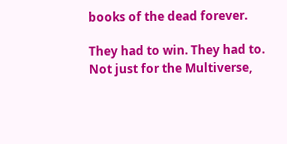books of the dead forever.

They had to win. They had to. Not just for the Multiverse,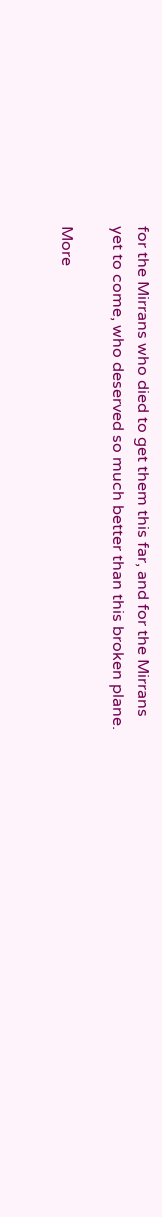for the Mirrans who died to get them this far, and for the Mirrans yet to come, who deserved so much better than this broken plane.

More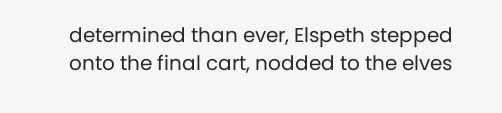determined than ever, Elspeth stepped onto the final cart, nodded to the elves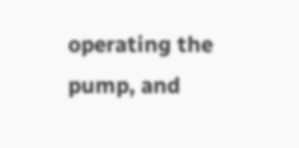operating the pump, and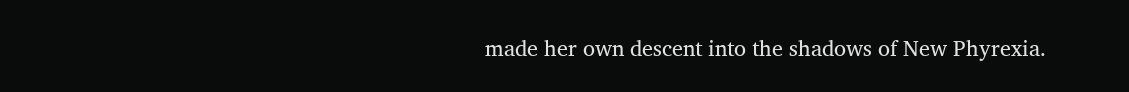made her own descent into the shadows of New Phyrexia.